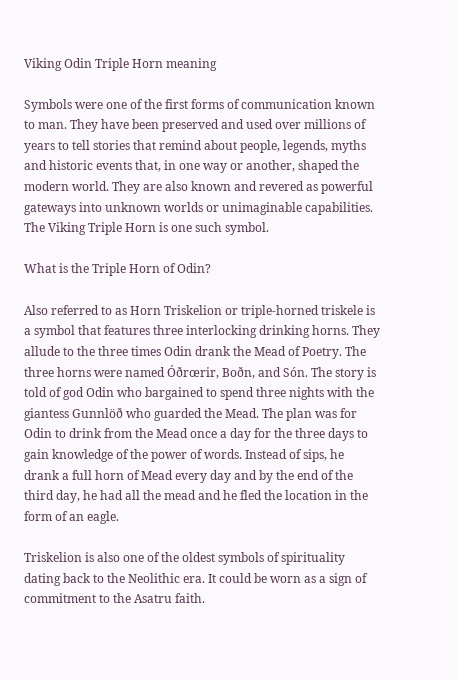Viking Odin Triple Horn meaning

Symbols were one of the first forms of communication known to man. They have been preserved and used over millions of years to tell stories that remind about people, legends, myths and historic events that, in one way or another, shaped the modern world. They are also known and revered as powerful gateways into unknown worlds or unimaginable capabilities. The Viking Triple Horn is one such symbol.

What is the Triple Horn of Odin?

Also referred to as Horn Triskelion or triple-horned triskele is a symbol that features three interlocking drinking horns. They allude to the three times Odin drank the Mead of Poetry. The three horns were named Óðrœrir, Boðn, and Són. The story is told of god Odin who bargained to spend three nights with the giantess Gunnlöð who guarded the Mead. The plan was for Odin to drink from the Mead once a day for the three days to gain knowledge of the power of words. Instead of sips, he drank a full horn of Mead every day and by the end of the third day, he had all the mead and he fled the location in the form of an eagle.

Triskelion is also one of the oldest symbols of spirituality dating back to the Neolithic era. It could be worn as a sign of commitment to the Asatru faith.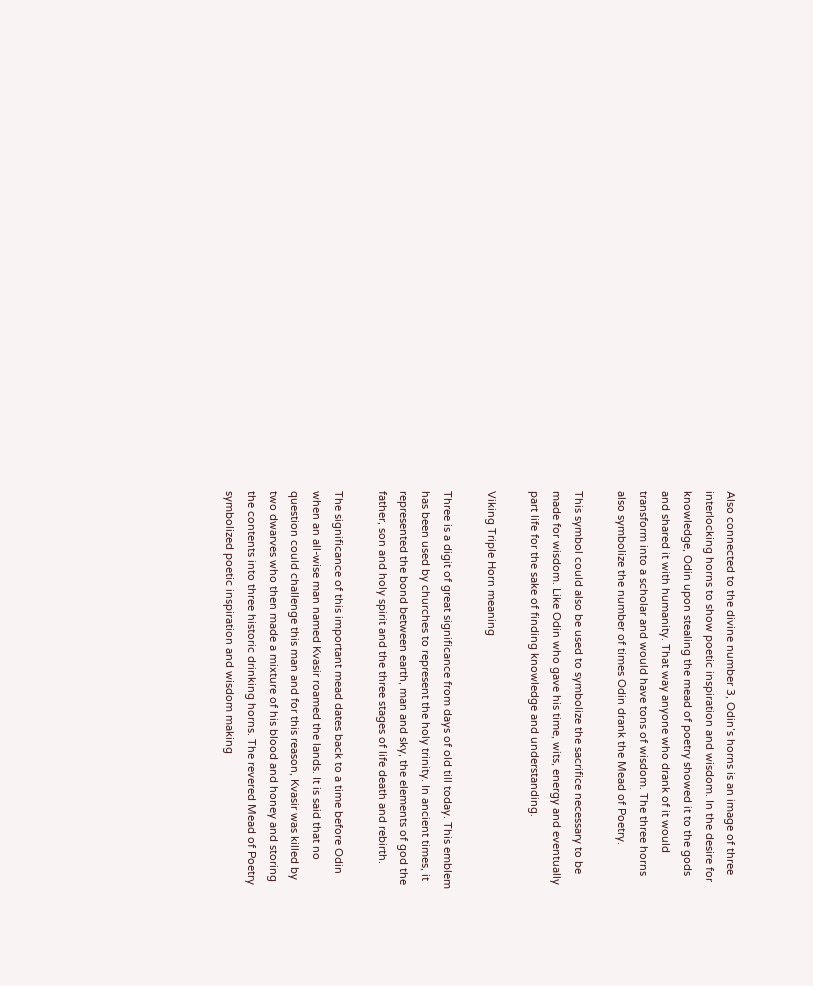Also connected to the divine number 3, Odin’s horns is an image of three interlocking horns to show poetic inspiration and wisdom. In the desire for knowledge, Odin upon stealing the mead of poetry showed it to the gods and shared it with humanity. That way anyone who drank of it would transform into a scholar and would have tons of wisdom. The three horns also symbolize the number of times Odin drank the Mead of Poetry.

This symbol could also be used to symbolize the sacrifice necessary to be made for wisdom. Like Odin who gave his time, wits, energy and eventually part life for the sake of finding knowledge and understanding.

Viking Triple Horn meaning

Three is a digit of great significance from days of old till today. This emblem has been used by churches to represent the holy trinity. In ancient times, it represented the bond between earth, man and sky, the elements of god the father, son and holy spirit and the three stages of life death and rebirth.

The significance of this important mead dates back to a time before Odin when an all-wise man named Kvasir roamed the lands. It is said that no question could challenge this man and for this reason, Kvasir was killed by two dwarves who then made a mixture of his blood and honey and storing the contents into three historic drinking horns. The revered Mead of Poetry symbolized poetic inspiration and wisdom making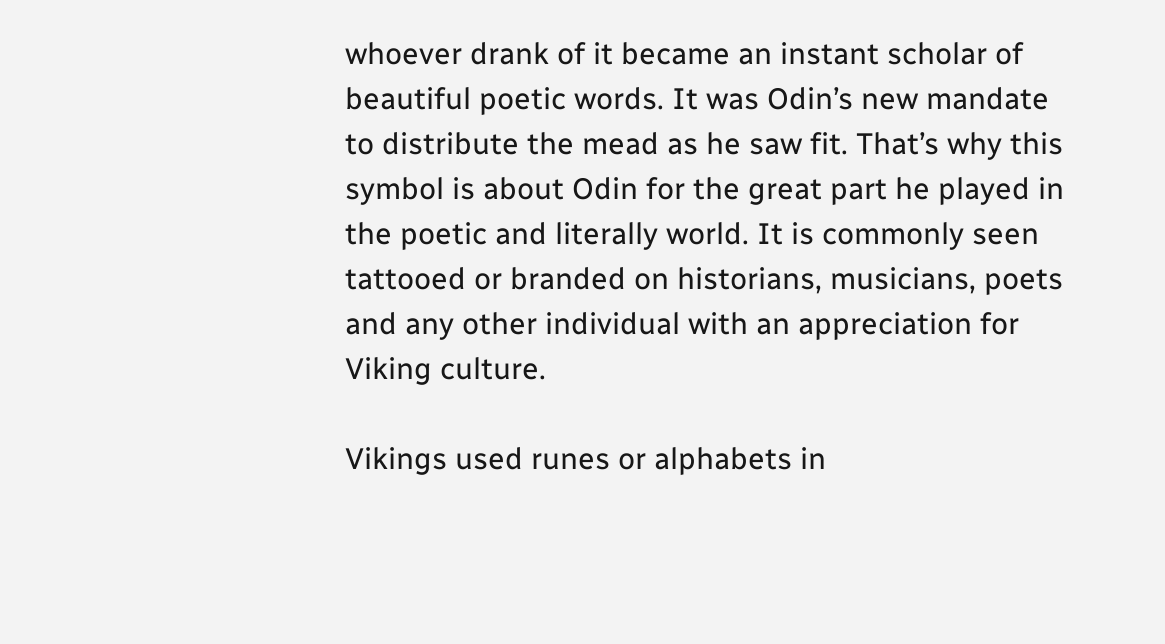whoever drank of it became an instant scholar of beautiful poetic words. It was Odin’s new mandate to distribute the mead as he saw fit. That’s why this symbol is about Odin for the great part he played in the poetic and literally world. It is commonly seen tattooed or branded on historians, musicians, poets and any other individual with an appreciation for Viking culture.

Vikings used runes or alphabets in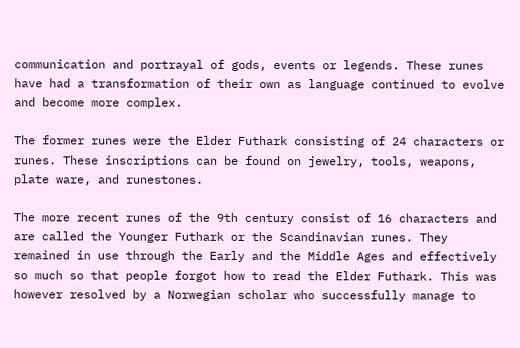communication and portrayal of gods, events or legends. These runes have had a transformation of their own as language continued to evolve and become more complex.

The former runes were the Elder Futhark consisting of 24 characters or runes. These inscriptions can be found on jewelry, tools, weapons, plate ware, and runestones.

The more recent runes of the 9th century consist of 16 characters and are called the Younger Futhark or the Scandinavian runes. They remained in use through the Early and the Middle Ages and effectively so much so that people forgot how to read the Elder Futhark. This was however resolved by a Norwegian scholar who successfully manage to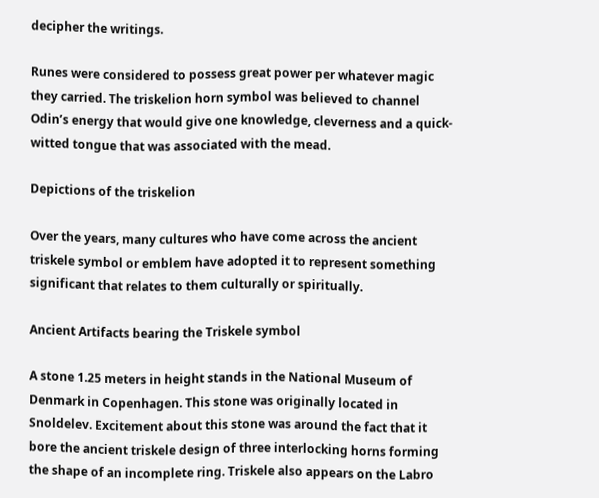decipher the writings.

Runes were considered to possess great power per whatever magic they carried. The triskelion horn symbol was believed to channel Odin’s energy that would give one knowledge, cleverness and a quick-witted tongue that was associated with the mead.

Depictions of the triskelion

Over the years, many cultures who have come across the ancient triskele symbol or emblem have adopted it to represent something significant that relates to them culturally or spiritually.

Ancient Artifacts bearing the Triskele symbol

A stone 1.25 meters in height stands in the National Museum of Denmark in Copenhagen. This stone was originally located in Snoldelev. Excitement about this stone was around the fact that it bore the ancient triskele design of three interlocking horns forming the shape of an incomplete ring. Triskele also appears on the Labro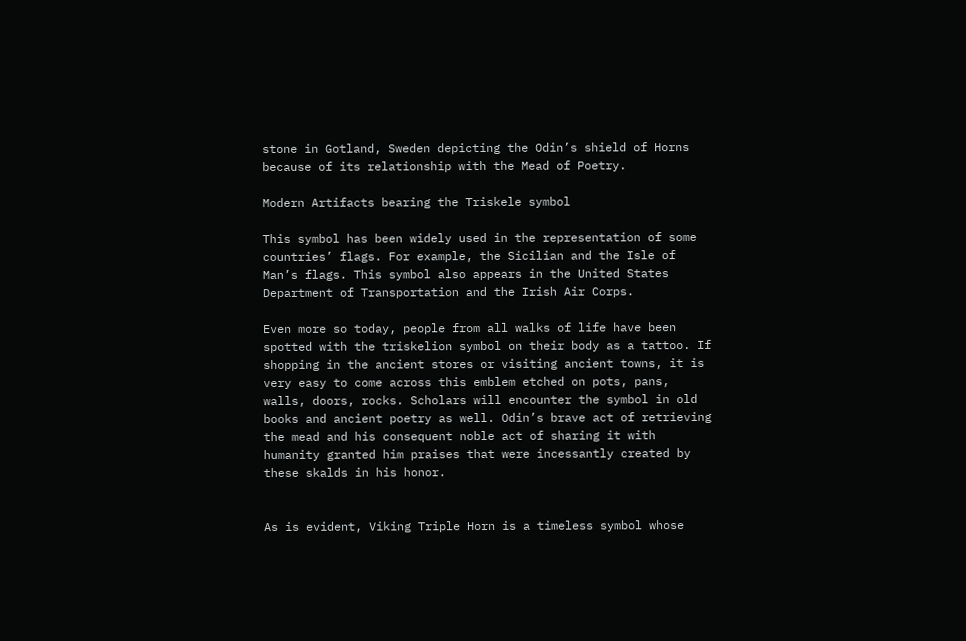stone in Gotland, Sweden depicting the Odin’s shield of Horns because of its relationship with the Mead of Poetry.

Modern Artifacts bearing the Triskele symbol

This symbol has been widely used in the representation of some countries’ flags. For example, the Sicilian and the Isle of Man’s flags. This symbol also appears in the United States Department of Transportation and the Irish Air Corps.

Even more so today, people from all walks of life have been spotted with the triskelion symbol on their body as a tattoo. If shopping in the ancient stores or visiting ancient towns, it is very easy to come across this emblem etched on pots, pans, walls, doors, rocks. Scholars will encounter the symbol in old books and ancient poetry as well. Odin’s brave act of retrieving the mead and his consequent noble act of sharing it with humanity granted him praises that were incessantly created by these skalds in his honor.


As is evident, Viking Triple Horn is a timeless symbol whose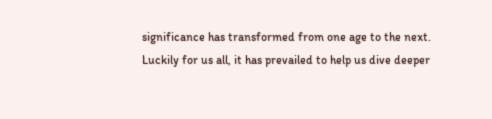significance has transformed from one age to the next. Luckily for us all, it has prevailed to help us dive deeper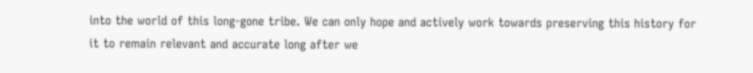into the world of this long-gone tribe. We can only hope and actively work towards preserving this history for it to remain relevant and accurate long after we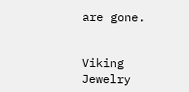are gone.


Viking Jewelry